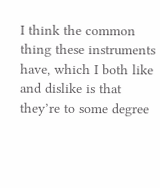I think the common thing these instruments have, which I both like and dislike is that they’re to some degree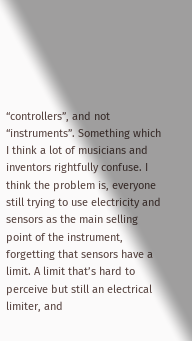“controllers”, and not “instruments”. Something which I think a lot of musicians and inventors rightfully confuse. I think the problem is, everyone still trying to use electricity and sensors as the main selling point of the instrument, forgetting that sensors have a limit. A limit that’s hard to perceive but still an electrical limiter, and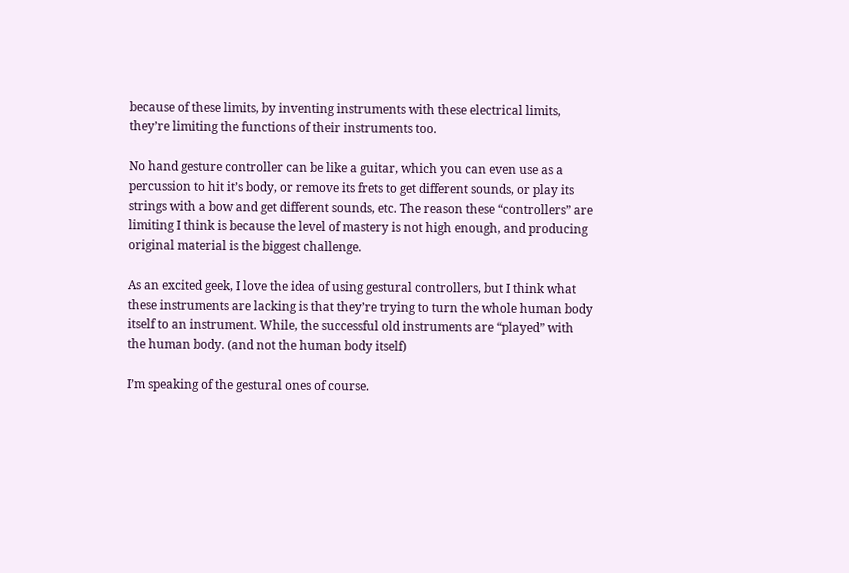because of these limits, by inventing instruments with these electrical limits, they’re limiting the functions of their instruments too.

No hand gesture controller can be like a guitar, which you can even use as a percussion to hit it’s body, or remove its frets to get different sounds, or play its strings with a bow and get different sounds, etc. The reason these “controllers” are limiting I think is because the level of mastery is not high enough, and producing original material is the biggest challenge.

As an excited geek, I love the idea of using gestural controllers, but I think what these instruments are lacking is that they’re trying to turn the whole human body itself to an instrument. While, the successful old instruments are “played” with the human body. (and not the human body itself)

I’m speaking of the gestural ones of course.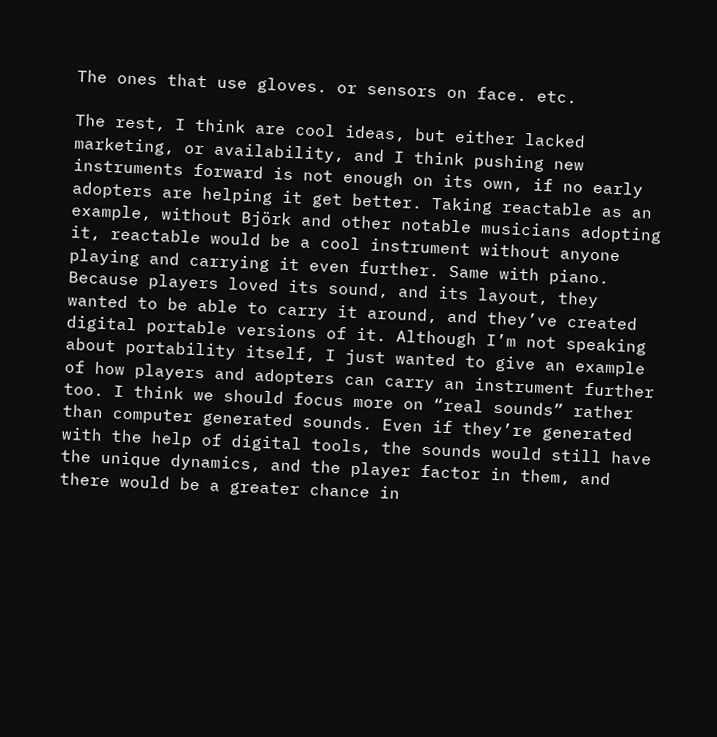The ones that use gloves. or sensors on face. etc.

The rest, I think are cool ideas, but either lacked marketing, or availability, and I think pushing new instruments forward is not enough on its own, if no early adopters are helping it get better. Taking reactable as an example, without Björk and other notable musicians adopting it, reactable would be a cool instrument without anyone playing and carrying it even further. Same with piano. Because players loved its sound, and its layout, they wanted to be able to carry it around, and they’ve created digital portable versions of it. Although I’m not speaking about portability itself, I just wanted to give an example of how players and adopters can carry an instrument further too. I think we should focus more on “real sounds” rather than computer generated sounds. Even if they’re generated with the help of digital tools, the sounds would still have the unique dynamics, and the player factor in them, and there would be a greater chance in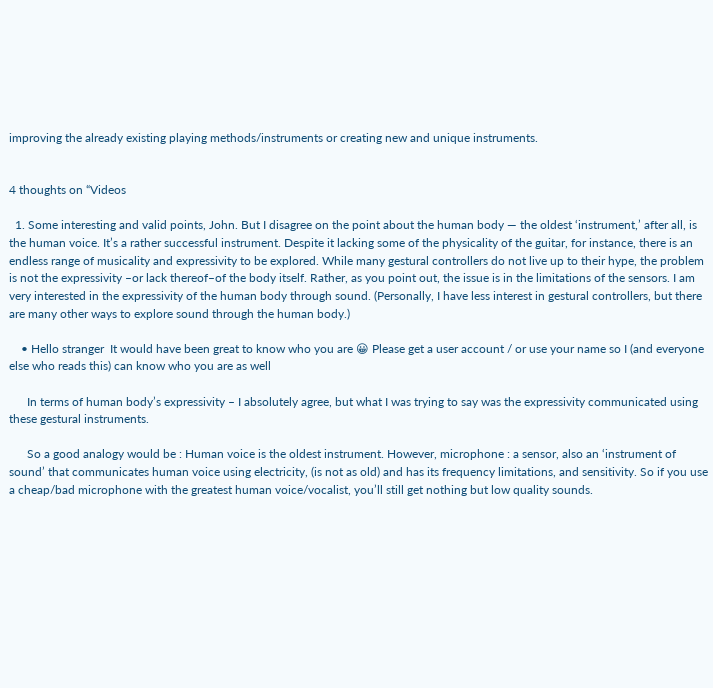improving the already existing playing methods/instruments or creating new and unique instruments.


4 thoughts on “Videos

  1. Some interesting and valid points, John. But I disagree on the point about the human body — the oldest ‘instrument,’ after all, is the human voice. It’s a rather successful instrument. Despite it lacking some of the physicality of the guitar, for instance, there is an endless range of musicality and expressivity to be explored. While many gestural controllers do not live up to their hype, the problem is not the expressivity –or lack thereof–of the body itself. Rather, as you point out, the issue is in the limitations of the sensors. I am very interested in the expressivity of the human body through sound. (Personally, I have less interest in gestural controllers, but there are many other ways to explore sound through the human body.)

    • Hello stranger  It would have been great to know who you are 😀 Please get a user account / or use your name so I (and everyone else who reads this) can know who you are as well

      In terms of human body’s expressivity – I absolutely agree, but what I was trying to say was the expressivity communicated using these gestural instruments.

      So a good analogy would be : Human voice is the oldest instrument. However, microphone : a sensor, also an ‘instrument of sound’ that communicates human voice using electricity, (is not as old) and has its frequency limitations, and sensitivity. So if you use a cheap/bad microphone with the greatest human voice/vocalist, you’ll still get nothing but low quality sounds.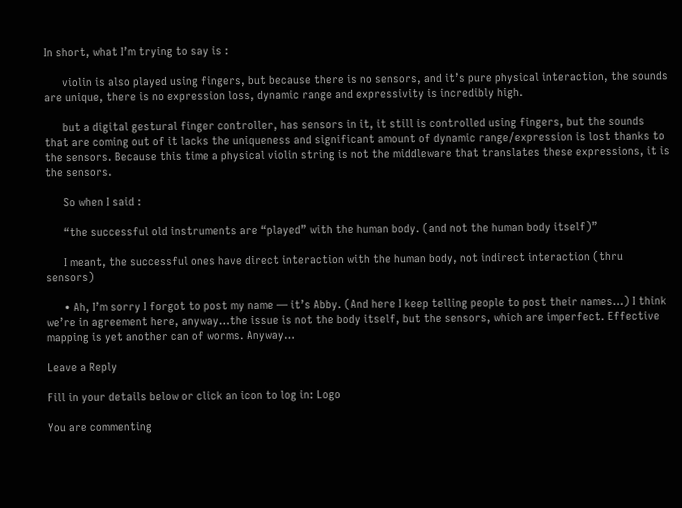In short, what I’m trying to say is :

      violin is also played using fingers, but because there is no sensors, and it’s pure physical interaction, the sounds are unique, there is no expression loss, dynamic range and expressivity is incredibly high.

      but a digital gestural finger controller, has sensors in it, it still is controlled using fingers, but the sounds that are coming out of it lacks the uniqueness and significant amount of dynamic range/expression is lost thanks to the sensors. Because this time a physical violin string is not the middleware that translates these expressions, it is the sensors.

      So when I said :

      “the successful old instruments are “played” with the human body. (and not the human body itself)”

      I meant, the successful ones have direct interaction with the human body, not indirect interaction (thru sensors)

      • Ah, I’m sorry I forgot to post my name — it’s Abby. (And here I keep telling people to post their names…) I think we’re in agreement here, anyway…the issue is not the body itself, but the sensors, which are imperfect. Effective mapping is yet another can of worms. Anyway…

Leave a Reply

Fill in your details below or click an icon to log in: Logo

You are commenting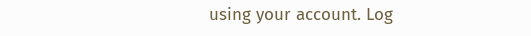using your account. Log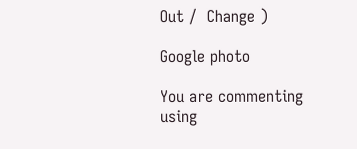Out /  Change )

Google photo

You are commenting using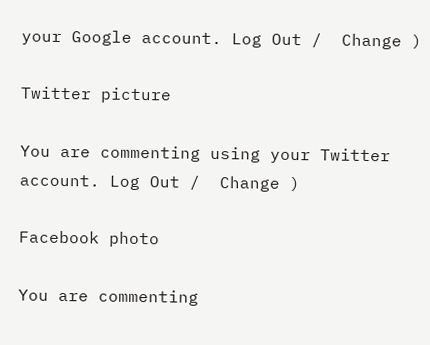your Google account. Log Out /  Change )

Twitter picture

You are commenting using your Twitter account. Log Out /  Change )

Facebook photo

You are commenting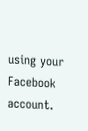using your Facebook account.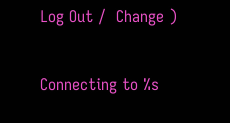Log Out /  Change )

Connecting to %s